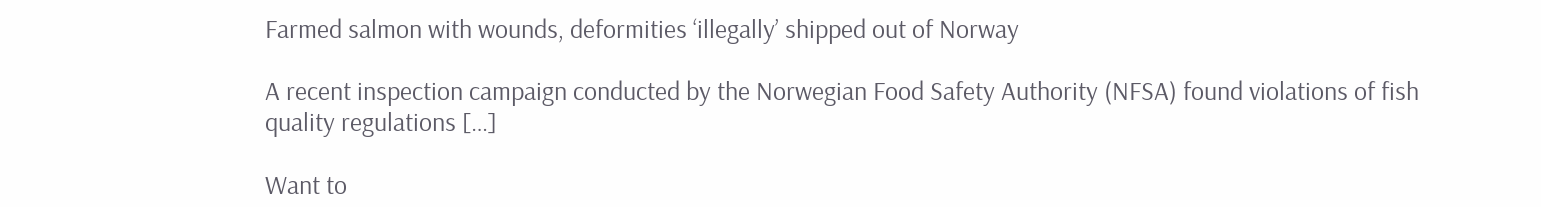Farmed salmon with wounds, deformities ‘illegally’ shipped out of Norway

A recent inspection campaign conducted by the Norwegian Food Safety Authority (NFSA) found violations of fish quality regulations […]

Want to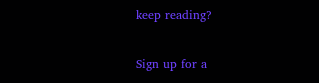keep reading?

Sign up for a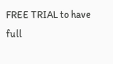FREE TRIAL to have full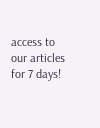access to our articles for 7 days!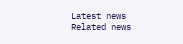Latest news
Related news